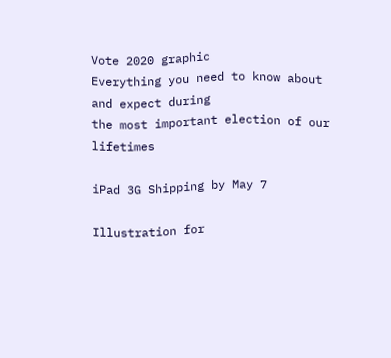Vote 2020 graphic
Everything you need to know about and expect during
the most important election of our lifetimes

iPad 3G Shipping by May 7

Illustration for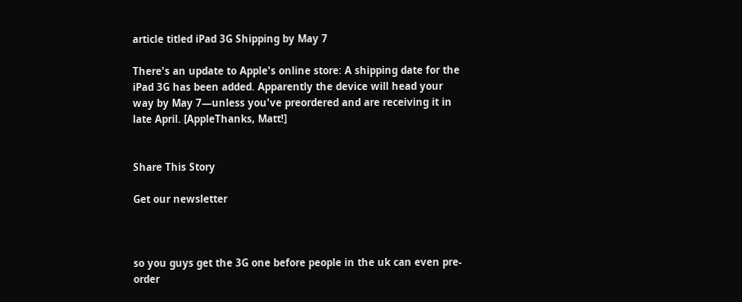article titled iPad 3G Shipping by May 7

There's an update to Apple's online store: A shipping date for the iPad 3G has been added. Apparently the device will head your way by May 7—unless you've preordered and are receiving it in late April. [AppleThanks, Matt!]


Share This Story

Get our newsletter



so you guys get the 3G one before people in the uk can even pre-order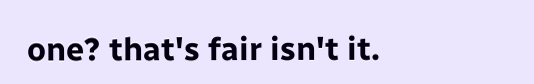one? that's fair isn't it.